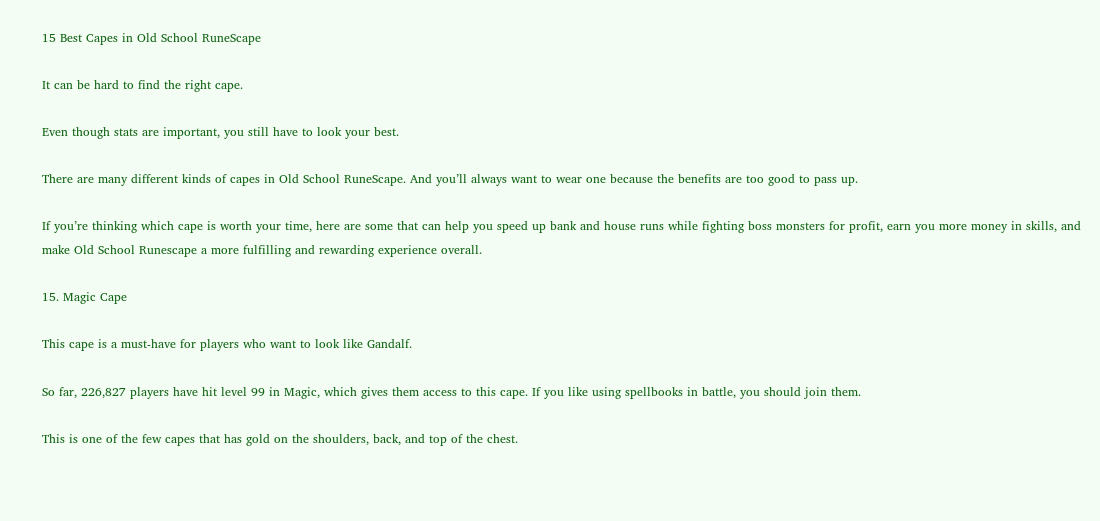15 Best Capes in Old School RuneScape

It can be hard to find the right cape.

Even though stats are important, you still have to look your best.

There are many different kinds of capes in Old School RuneScape. And you’ll always want to wear one because the benefits are too good to pass up.

If you’re thinking which cape is worth your time, here are some that can help you speed up bank and house runs while fighting boss monsters for profit, earn you more money in skills, and make Old School Runescape a more fulfilling and rewarding experience overall.

15. Magic Cape

This cape is a must-have for players who want to look like Gandalf.

So far, 226,827 players have hit level 99 in Magic, which gives them access to this cape. If you like using spellbooks in battle, you should join them.

This is one of the few capes that has gold on the shoulders, back, and top of the chest.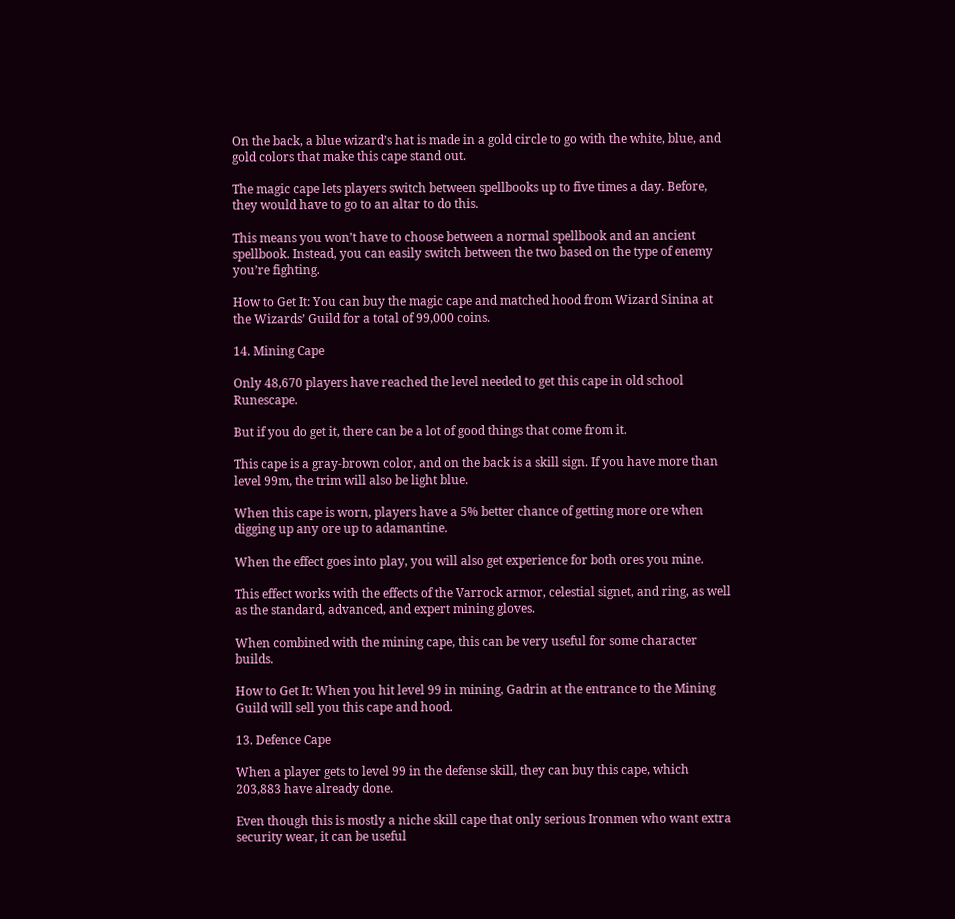On the back, a blue wizard’s hat is made in a gold circle to go with the white, blue, and gold colors that make this cape stand out.

The magic cape lets players switch between spellbooks up to five times a day. Before, they would have to go to an altar to do this.

This means you won’t have to choose between a normal spellbook and an ancient spellbook. Instead, you can easily switch between the two based on the type of enemy you’re fighting.

How to Get It: You can buy the magic cape and matched hood from Wizard Sinina at the Wizards’ Guild for a total of 99,000 coins.

14. Mining Cape

Only 48,670 players have reached the level needed to get this cape in old school Runescape.

But if you do get it, there can be a lot of good things that come from it.

This cape is a gray-brown color, and on the back is a skill sign. If you have more than level 99m, the trim will also be light blue.

When this cape is worn, players have a 5% better chance of getting more ore when digging up any ore up to adamantine.

When the effect goes into play, you will also get experience for both ores you mine.

This effect works with the effects of the Varrock armor, celestial signet, and ring, as well as the standard, advanced, and expert mining gloves.

When combined with the mining cape, this can be very useful for some character builds.

How to Get It: When you hit level 99 in mining, Gadrin at the entrance to the Mining Guild will sell you this cape and hood.

13. Defence Cape

When a player gets to level 99 in the defense skill, they can buy this cape, which 203,883 have already done.

Even though this is mostly a niche skill cape that only serious Ironmen who want extra security wear, it can be useful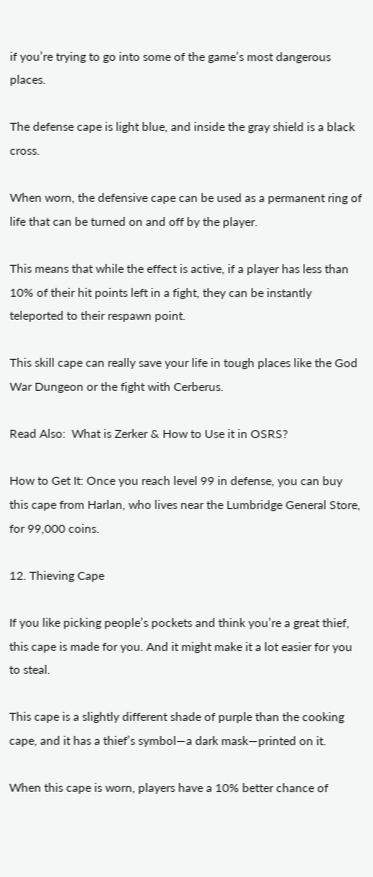if you’re trying to go into some of the game’s most dangerous places.

The defense cape is light blue, and inside the gray shield is a black cross.

When worn, the defensive cape can be used as a permanent ring of life that can be turned on and off by the player.

This means that while the effect is active, if a player has less than 10% of their hit points left in a fight, they can be instantly teleported to their respawn point.

This skill cape can really save your life in tough places like the God War Dungeon or the fight with Cerberus.

Read Also:  What is Zerker & How to Use it in OSRS?

How to Get It: Once you reach level 99 in defense, you can buy this cape from Harlan, who lives near the Lumbridge General Store, for 99,000 coins.

12. Thieving Cape

If you like picking people’s pockets and think you’re a great thief, this cape is made for you. And it might make it a lot easier for you to steal.

This cape is a slightly different shade of purple than the cooking cape, and it has a thief’s symbol—a dark mask—printed on it.

When this cape is worn, players have a 10% better chance of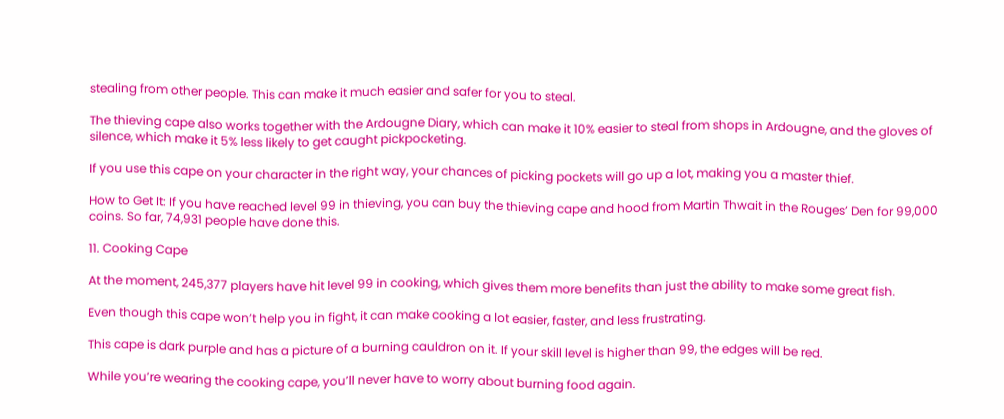stealing from other people. This can make it much easier and safer for you to steal.

The thieving cape also works together with the Ardougne Diary, which can make it 10% easier to steal from shops in Ardougne, and the gloves of silence, which make it 5% less likely to get caught pickpocketing.

If you use this cape on your character in the right way, your chances of picking pockets will go up a lot, making you a master thief.

How to Get It: If you have reached level 99 in thieving, you can buy the thieving cape and hood from Martin Thwait in the Rouges’ Den for 99,000 coins. So far, 74,931 people have done this.

11. Cooking Cape

At the moment, 245,377 players have hit level 99 in cooking, which gives them more benefits than just the ability to make some great fish.

Even though this cape won’t help you in fight, it can make cooking a lot easier, faster, and less frustrating.

This cape is dark purple and has a picture of a burning cauldron on it. If your skill level is higher than 99, the edges will be red.

While you’re wearing the cooking cape, you’ll never have to worry about burning food again.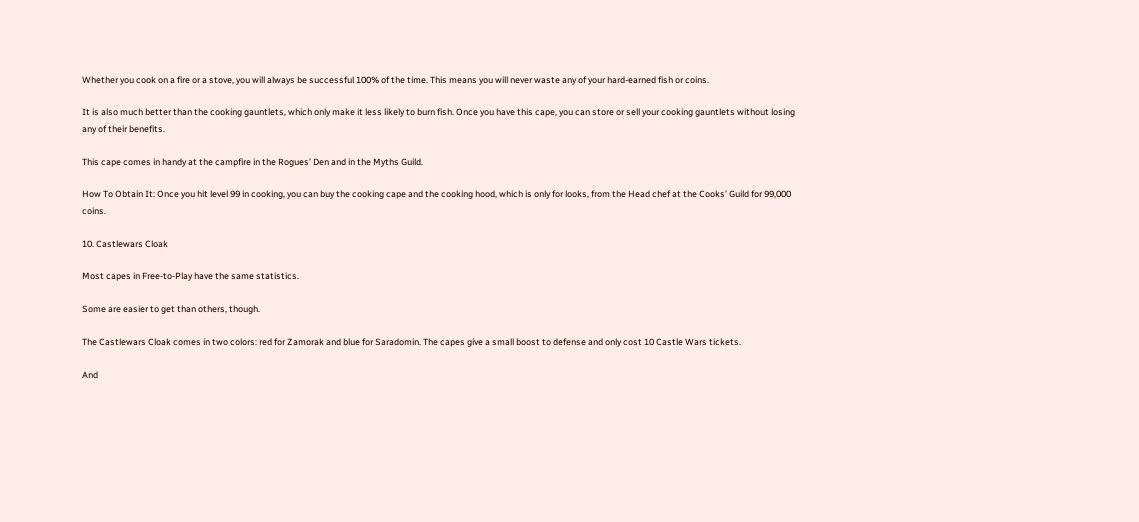Whether you cook on a fire or a stove, you will always be successful 100% of the time. This means you will never waste any of your hard-earned fish or coins.

It is also much better than the cooking gauntlets, which only make it less likely to burn fish. Once you have this cape, you can store or sell your cooking gauntlets without losing any of their benefits.

This cape comes in handy at the campfire in the Rogues’ Den and in the Myths Guild.

How To Obtain It: Once you hit level 99 in cooking, you can buy the cooking cape and the cooking hood, which is only for looks, from the Head chef at the Cooks’ Guild for 99,000 coins.

10. Castlewars Cloak

Most capes in Free-to-Play have the same statistics.

Some are easier to get than others, though.

The Castlewars Cloak comes in two colors: red for Zamorak and blue for Saradomin. The capes give a small boost to defense and only cost 10 Castle Wars tickets.

And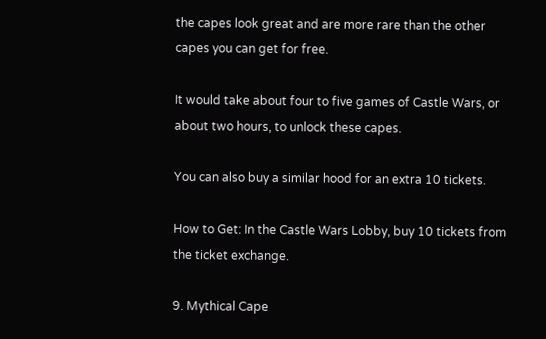the capes look great and are more rare than the other capes you can get for free.

It would take about four to five games of Castle Wars, or about two hours, to unlock these capes.

You can also buy a similar hood for an extra 10 tickets.

How to Get: In the Castle Wars Lobby, buy 10 tickets from the ticket exchange.

9. Mythical Cape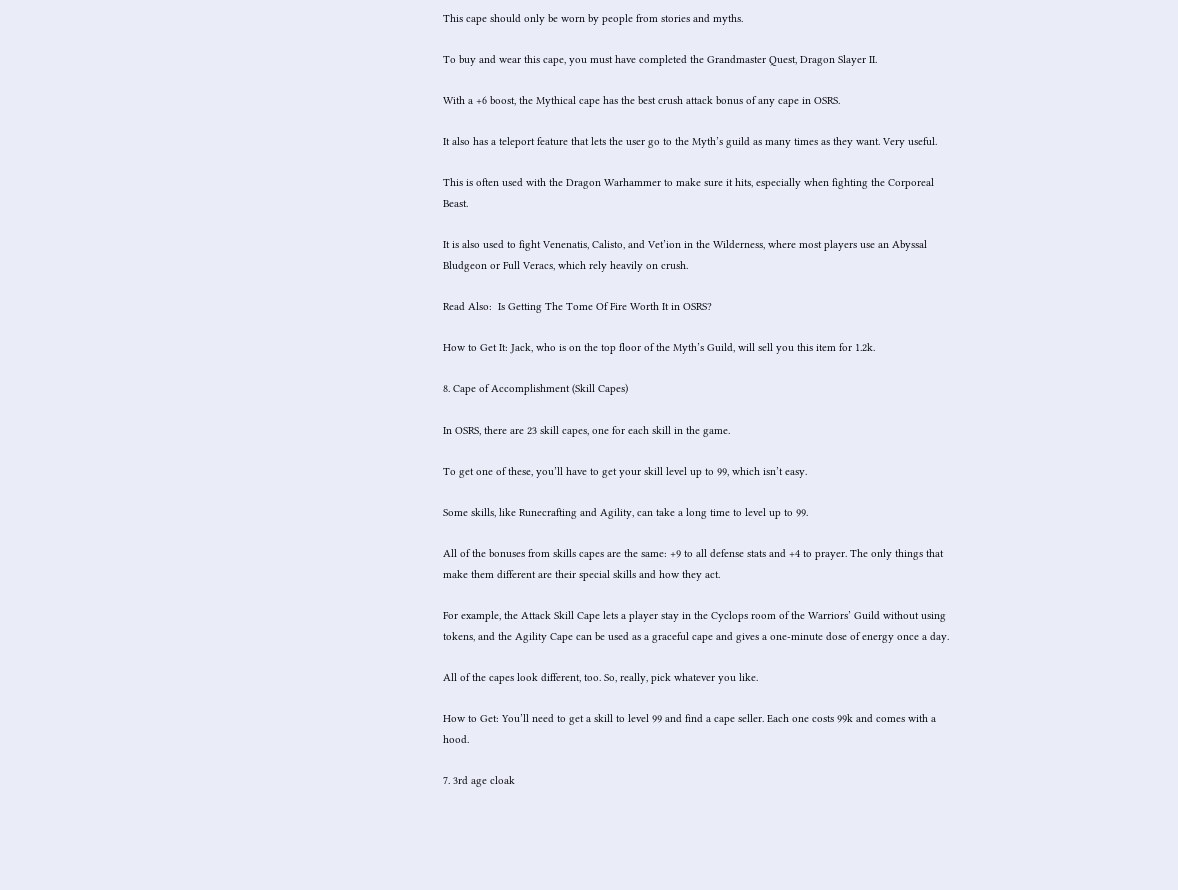This cape should only be worn by people from stories and myths.

To buy and wear this cape, you must have completed the Grandmaster Quest, Dragon Slayer II.

With a +6 boost, the Mythical cape has the best crush attack bonus of any cape in OSRS.

It also has a teleport feature that lets the user go to the Myth’s guild as many times as they want. Very useful.

This is often used with the Dragon Warhammer to make sure it hits, especially when fighting the Corporeal Beast.

It is also used to fight Venenatis, Calisto, and Vet’ion in the Wilderness, where most players use an Abyssal Bludgeon or Full Veracs, which rely heavily on crush.

Read Also:  Is Getting The Tome Of Fire Worth It in OSRS?

How to Get It: Jack, who is on the top floor of the Myth’s Guild, will sell you this item for 1.2k.

8. Cape of Accomplishment (Skill Capes)

In OSRS, there are 23 skill capes, one for each skill in the game.

To get one of these, you’ll have to get your skill level up to 99, which isn’t easy.

Some skills, like Runecrafting and Agility, can take a long time to level up to 99.

All of the bonuses from skills capes are the same: +9 to all defense stats and +4 to prayer. The only things that make them different are their special skills and how they act.

For example, the Attack Skill Cape lets a player stay in the Cyclops room of the Warriors’ Guild without using tokens, and the Agility Cape can be used as a graceful cape and gives a one-minute dose of energy once a day.

All of the capes look different, too. So, really, pick whatever you like.

How to Get: You’ll need to get a skill to level 99 and find a cape seller. Each one costs 99k and comes with a hood.

7. 3rd age cloak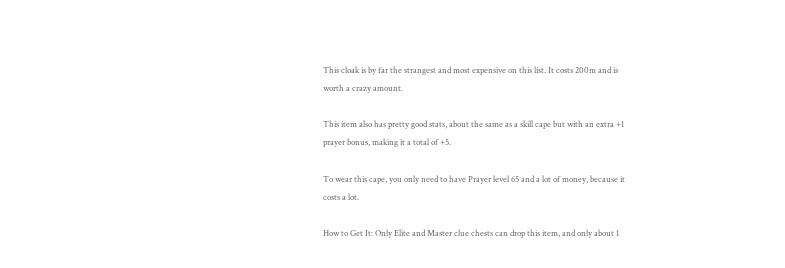This cloak is by far the strangest and most expensive on this list. It costs 200m and is worth a crazy amount.

This item also has pretty good stats, about the same as a skill cape but with an extra +1 prayer bonus, making it a total of +5.

To wear this cape, you only need to have Prayer level 65 and a lot of money, because it costs a lot.

How to Get It: Only Elite and Master clue chests can drop this item, and only about 1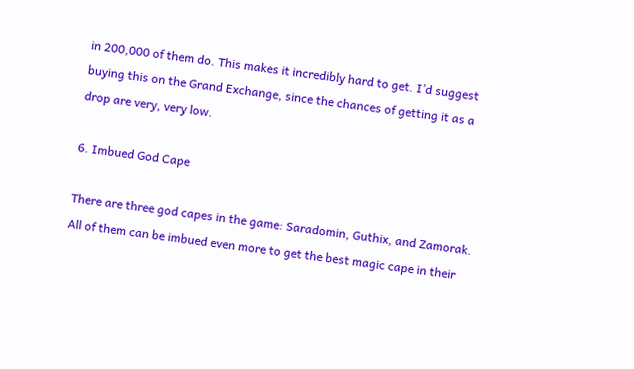in 200,000 of them do. This makes it incredibly hard to get. I’d suggest buying this on the Grand Exchange, since the chances of getting it as a drop are very, very low.

6. Imbued God Cape

There are three god capes in the game: Saradomin, Guthix, and Zamorak. All of them can be imbued even more to get the best magic cape in their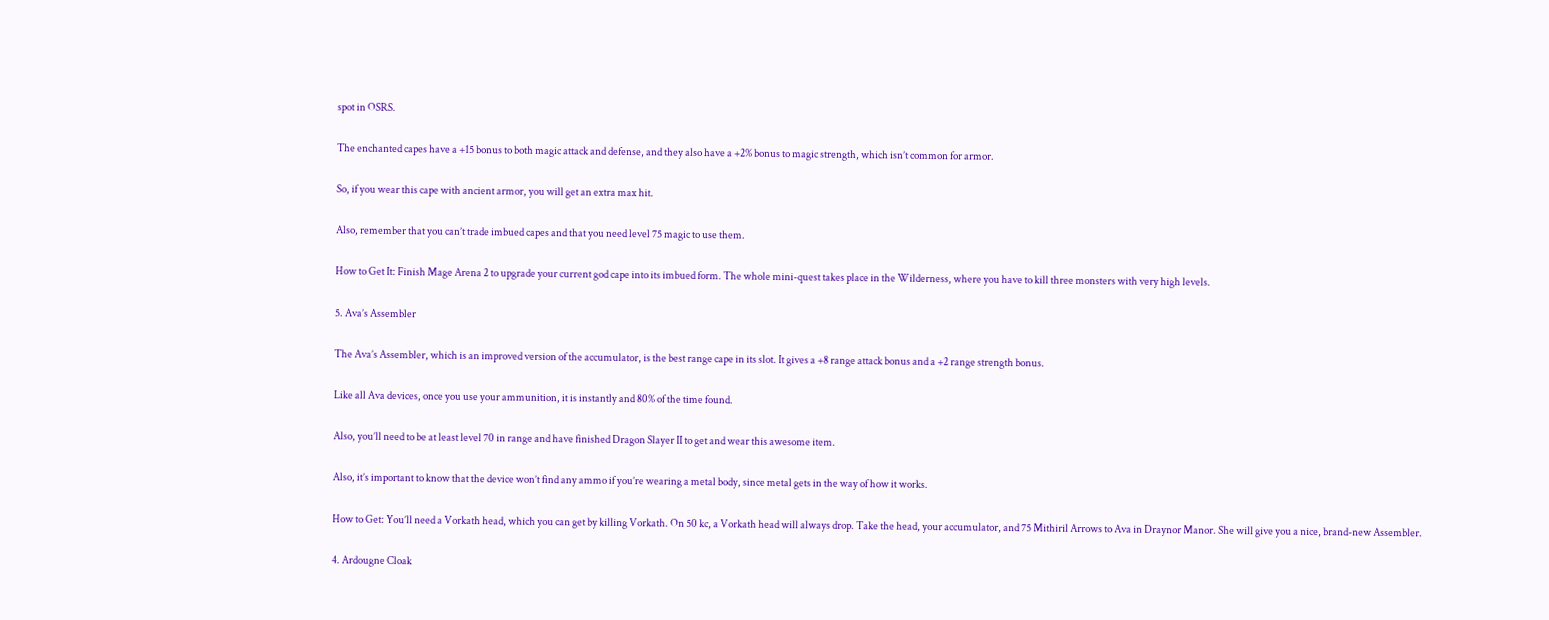spot in OSRS.

The enchanted capes have a +15 bonus to both magic attack and defense, and they also have a +2% bonus to magic strength, which isn’t common for armor.

So, if you wear this cape with ancient armor, you will get an extra max hit.

Also, remember that you can’t trade imbued capes and that you need level 75 magic to use them.

How to Get It: Finish Mage Arena 2 to upgrade your current god cape into its imbued form. The whole mini-quest takes place in the Wilderness, where you have to kill three monsters with very high levels.

5. Ava’s Assembler

The Ava’s Assembler, which is an improved version of the accumulator, is the best range cape in its slot. It gives a +8 range attack bonus and a +2 range strength bonus.

Like all Ava devices, once you use your ammunition, it is instantly and 80% of the time found.

Also, you’ll need to be at least level 70 in range and have finished Dragon Slayer II to get and wear this awesome item.

Also, it’s important to know that the device won’t find any ammo if you’re wearing a metal body, since metal gets in the way of how it works.

How to Get: You’ll need a Vorkath head, which you can get by killing Vorkath. On 50 kc, a Vorkath head will always drop. Take the head, your accumulator, and 75 Mithiril Arrows to Ava in Draynor Manor. She will give you a nice, brand-new Assembler.

4. Ardougne Cloak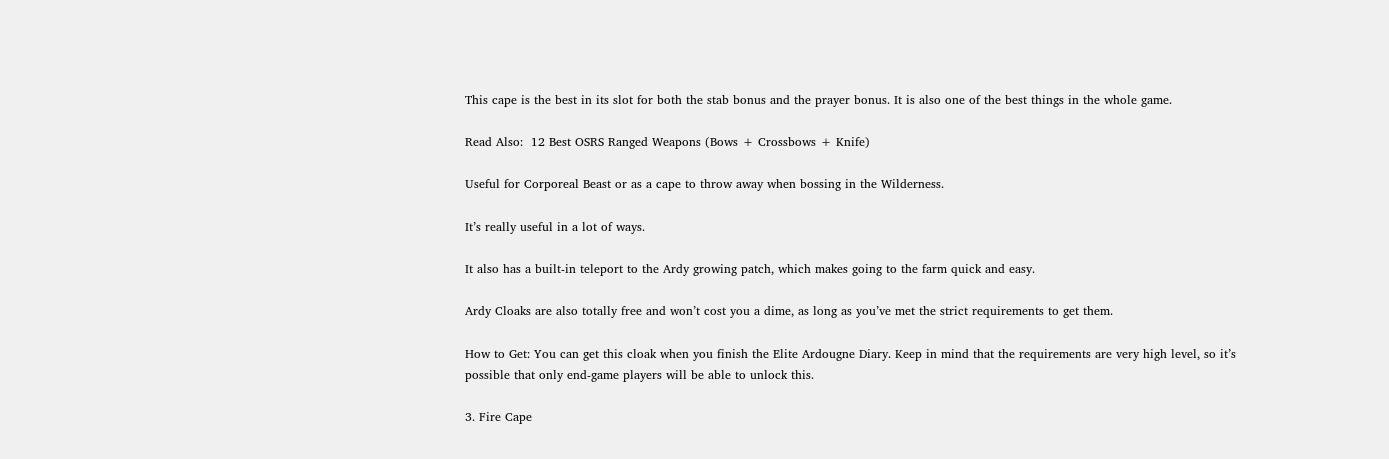This cape is the best in its slot for both the stab bonus and the prayer bonus. It is also one of the best things in the whole game.

Read Also:  12 Best OSRS Ranged Weapons (Bows + Crossbows + Knife)

Useful for Corporeal Beast or as a cape to throw away when bossing in the Wilderness.

It’s really useful in a lot of ways.

It also has a built-in teleport to the Ardy growing patch, which makes going to the farm quick and easy.

Ardy Cloaks are also totally free and won’t cost you a dime, as long as you’ve met the strict requirements to get them.

How to Get: You can get this cloak when you finish the Elite Ardougne Diary. Keep in mind that the requirements are very high level, so it’s possible that only end-game players will be able to unlock this.

3. Fire Cape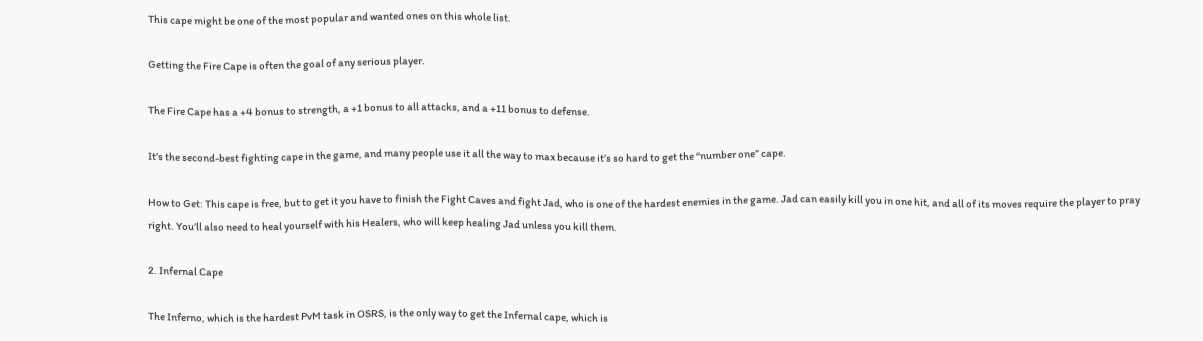This cape might be one of the most popular and wanted ones on this whole list.

Getting the Fire Cape is often the goal of any serious player.

The Fire Cape has a +4 bonus to strength, a +1 bonus to all attacks, and a +11 bonus to defense.

It’s the second-best fighting cape in the game, and many people use it all the way to max because it’s so hard to get the “number one” cape.

How to Get: This cape is free, but to get it you have to finish the Fight Caves and fight Jad, who is one of the hardest enemies in the game. Jad can easily kill you in one hit, and all of its moves require the player to pray right. You’ll also need to heal yourself with his Healers, who will keep healing Jad unless you kill them.

2. Infernal Cape

The Inferno, which is the hardest PvM task in OSRS, is the only way to get the Infernal cape, which is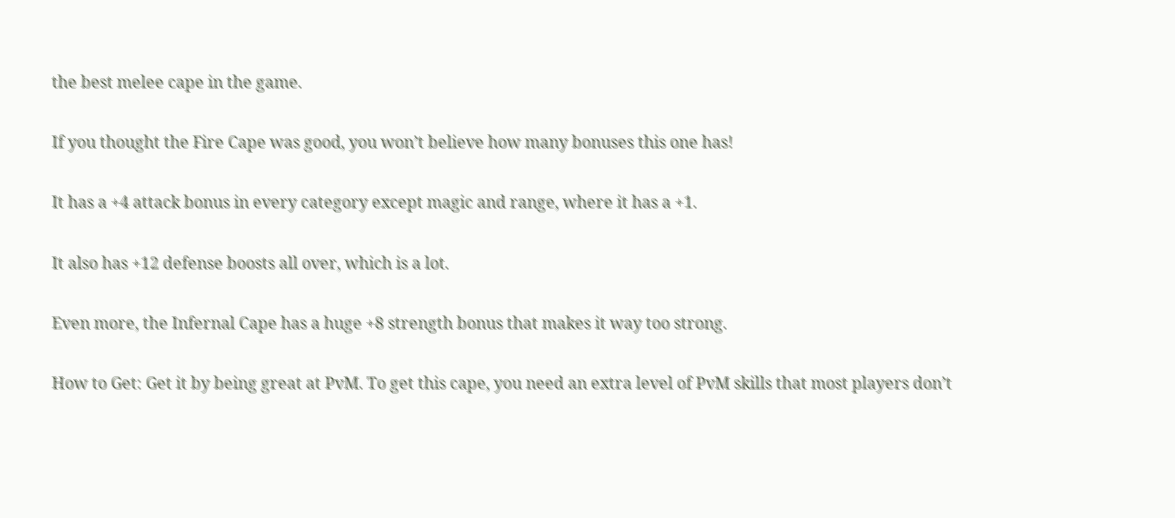the best melee cape in the game.

If you thought the Fire Cape was good, you won’t believe how many bonuses this one has!

It has a +4 attack bonus in every category except magic and range, where it has a +1.

It also has +12 defense boosts all over, which is a lot.

Even more, the Infernal Cape has a huge +8 strength bonus that makes it way too strong.

How to Get: Get it by being great at PvM. To get this cape, you need an extra level of PvM skills that most players don’t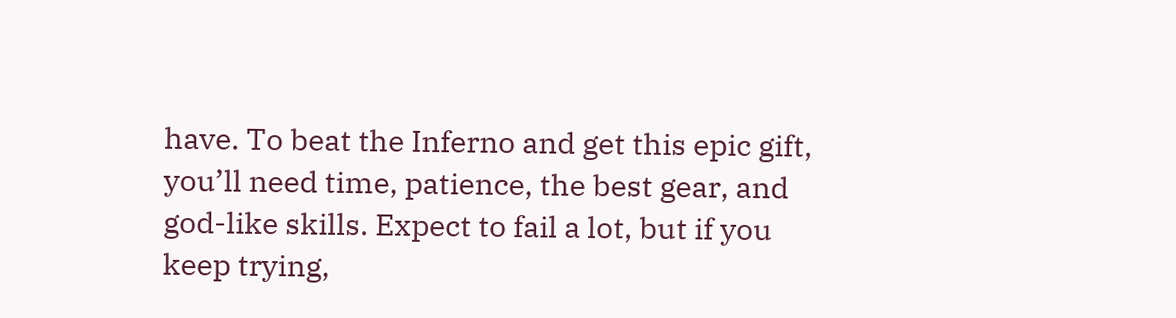have. To beat the Inferno and get this epic gift, you’ll need time, patience, the best gear, and god-like skills. Expect to fail a lot, but if you keep trying,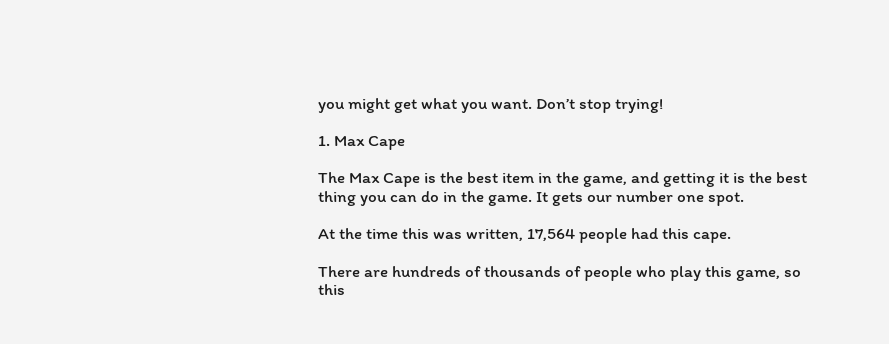you might get what you want. Don’t stop trying!

1. Max Cape

The Max Cape is the best item in the game, and getting it is the best thing you can do in the game. It gets our number one spot.

At the time this was written, 17,564 people had this cape.

There are hundreds of thousands of people who play this game, so this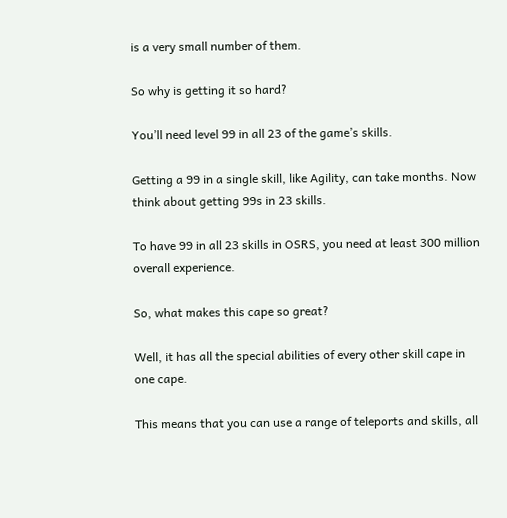is a very small number of them.

So why is getting it so hard?

You’ll need level 99 in all 23 of the game’s skills.

Getting a 99 in a single skill, like Agility, can take months. Now think about getting 99s in 23 skills.

To have 99 in all 23 skills in OSRS, you need at least 300 million overall experience.

So, what makes this cape so great?

Well, it has all the special abilities of every other skill cape in one cape.

This means that you can use a range of teleports and skills, all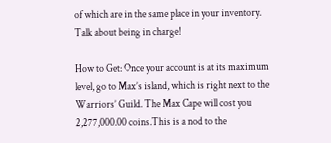of which are in the same place in your inventory. Talk about being in charge!

How to Get: Once your account is at its maximum level, go to Max’s island, which is right next to the Warriors’ Guild. The Max Cape will cost you 2,277,000.00 coins.This is a nod to the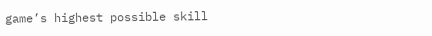game’s highest possible skill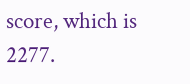score, which is 2277.